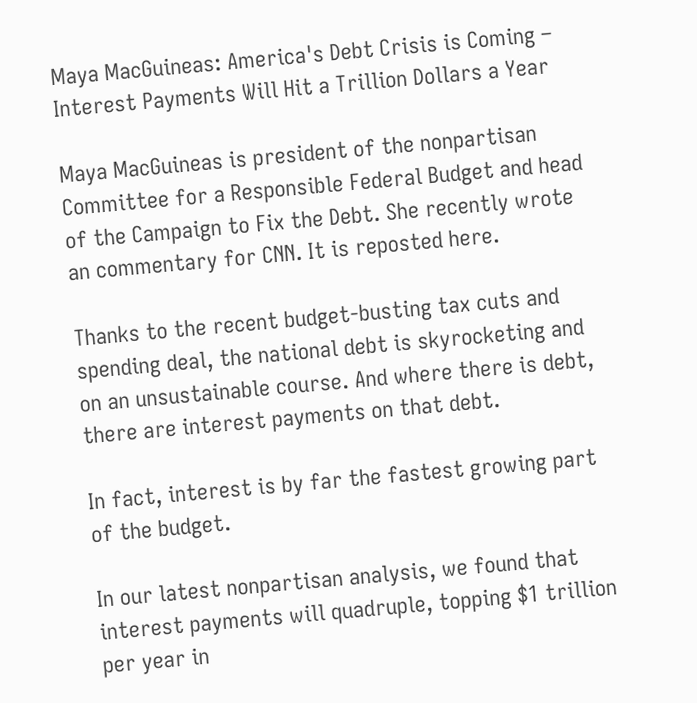Maya MacGuineas: America's Debt Crisis is Coming – Interest Payments Will Hit a Trillion Dollars a Year

Maya MacGuineas is president of the nonpartisan Committee for a Responsible Federal Budget and head of the Campaign to Fix the Debt. She recently wrote an commentary for CNN. It is reposted here.

Thanks to the recent budget-busting tax cuts and spending deal, the national debt is skyrocketing and on an unsustainable course. And where there is debt, there are interest payments on that debt.

In fact, interest is by far the fastest growing part of the budget.

In our latest nonpartisan analysis, we found that interest payments will quadruple, topping $1 trillion per year in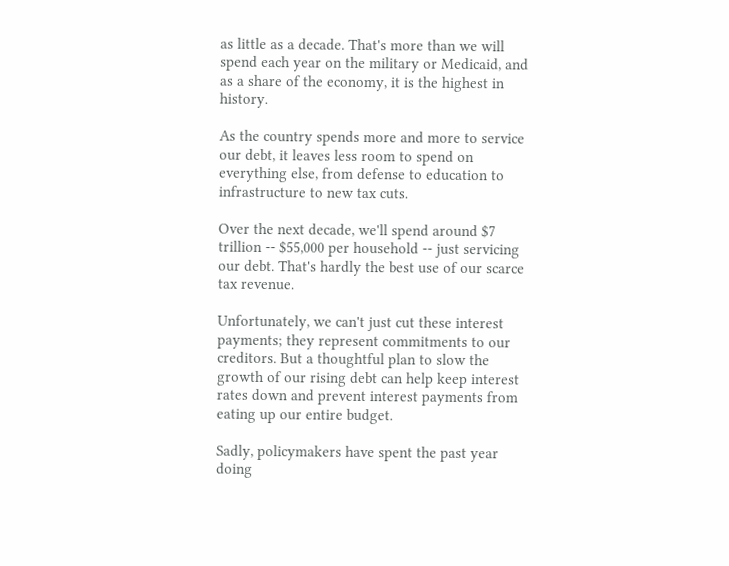as little as a decade. That's more than we will spend each year on the military or Medicaid, and as a share of the economy, it is the highest in history.

As the country spends more and more to service our debt, it leaves less room to spend on everything else, from defense to education to infrastructure to new tax cuts.

Over the next decade, we'll spend around $7 trillion -- $55,000 per household -- just servicing our debt. That's hardly the best use of our scarce tax revenue.

Unfortunately, we can't just cut these interest payments; they represent commitments to our creditors. But a thoughtful plan to slow the growth of our rising debt can help keep interest rates down and prevent interest payments from eating up our entire budget.

Sadly, policymakers have spent the past year doing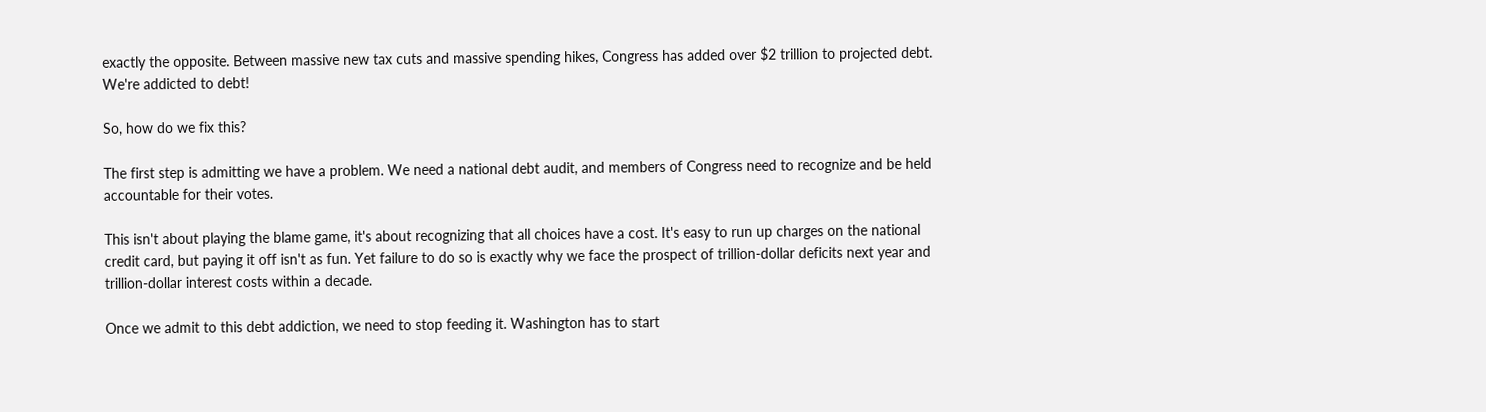exactly the opposite. Between massive new tax cuts and massive spending hikes, Congress has added over $2 trillion to projected debt. We're addicted to debt!

So, how do we fix this?

The first step is admitting we have a problem. We need a national debt audit, and members of Congress need to recognize and be held accountable for their votes.

This isn't about playing the blame game, it's about recognizing that all choices have a cost. It's easy to run up charges on the national credit card, but paying it off isn't as fun. Yet failure to do so is exactly why we face the prospect of trillion-dollar deficits next year and trillion-dollar interest costs within a decade.

Once we admit to this debt addiction, we need to stop feeding it. Washington has to start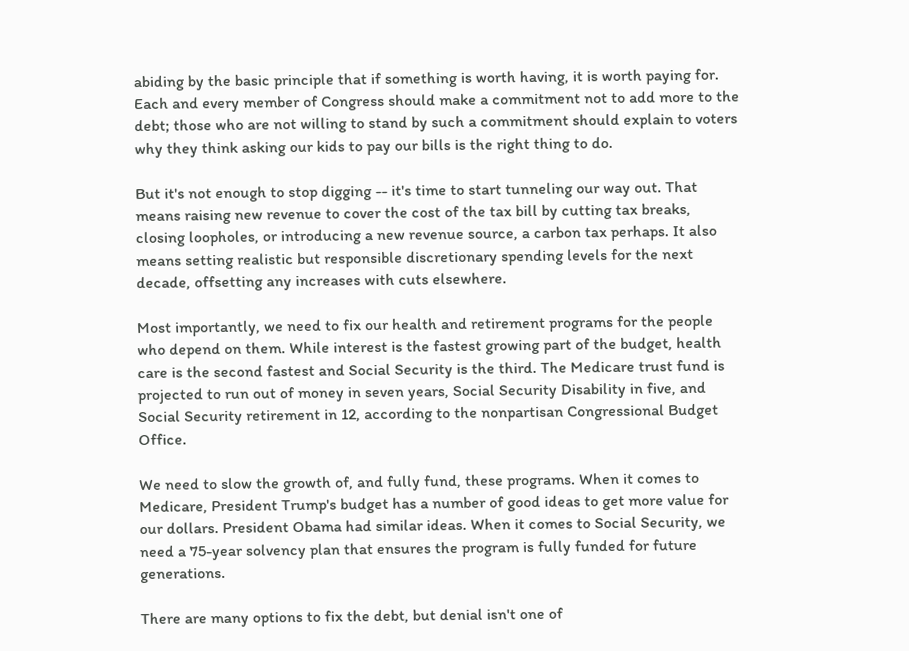abiding by the basic principle that if something is worth having, it is worth paying for. Each and every member of Congress should make a commitment not to add more to the debt; those who are not willing to stand by such a commitment should explain to voters why they think asking our kids to pay our bills is the right thing to do.

But it's not enough to stop digging -- it's time to start tunneling our way out. That means raising new revenue to cover the cost of the tax bill by cutting tax breaks, closing loopholes, or introducing a new revenue source, a carbon tax perhaps. It also means setting realistic but responsible discretionary spending levels for the next decade, offsetting any increases with cuts elsewhere.

Most importantly, we need to fix our health and retirement programs for the people who depend on them. While interest is the fastest growing part of the budget, health care is the second fastest and Social Security is the third. The Medicare trust fund is projected to run out of money in seven years, Social Security Disability in five, and Social Security retirement in 12, according to the nonpartisan Congressional Budget Office.

We need to slow the growth of, and fully fund, these programs. When it comes to Medicare, President Trump's budget has a number of good ideas to get more value for our dollars. President Obama had similar ideas. When it comes to Social Security, we need a 75-year solvency plan that ensures the program is fully funded for future generations.

There are many options to fix the debt, but denial isn't one of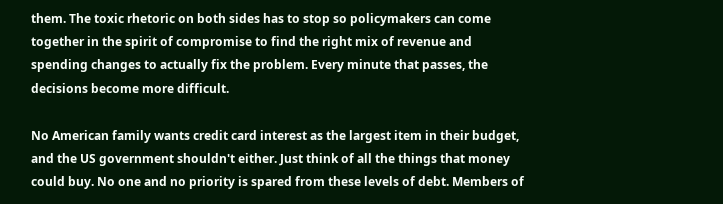them. The toxic rhetoric on both sides has to stop so policymakers can come together in the spirit of compromise to find the right mix of revenue and spending changes to actually fix the problem. Every minute that passes, the decisions become more difficult.

No American family wants credit card interest as the largest item in their budget, and the US government shouldn't either. Just think of all the things that money could buy. No one and no priority is spared from these levels of debt. Members of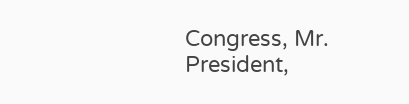Congress, Mr. President,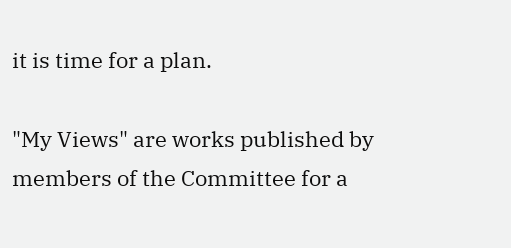it is time for a plan.

"My Views" are works published by members of the Committee for a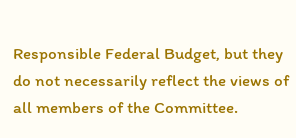Responsible Federal Budget, but they do not necessarily reflect the views of all members of the Committee.